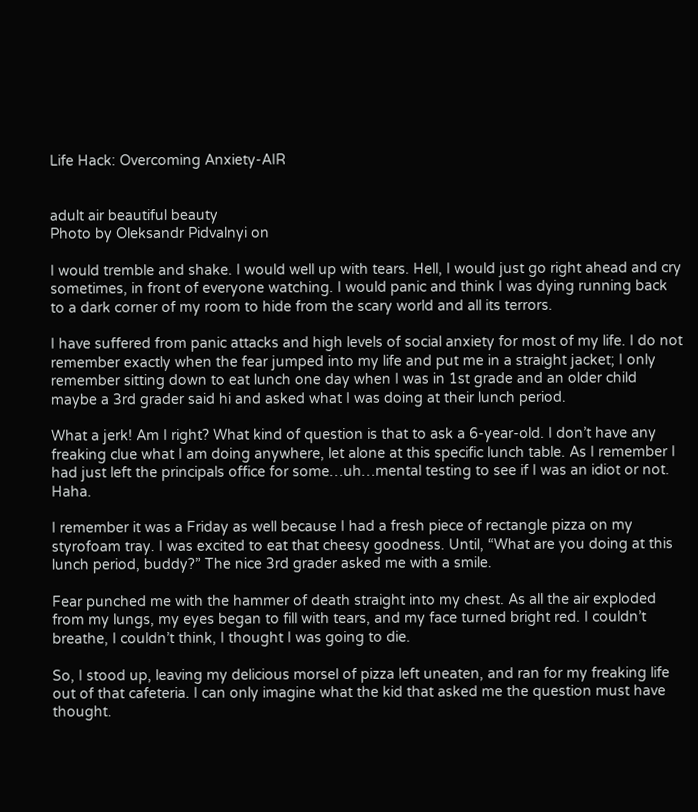Life Hack: Overcoming Anxiety-AIR


adult air beautiful beauty
Photo by Oleksandr Pidvalnyi on

I would tremble and shake. I would well up with tears. Hell, I would just go right ahead and cry sometimes, in front of everyone watching. I would panic and think I was dying running back to a dark corner of my room to hide from the scary world and all its terrors.

I have suffered from panic attacks and high levels of social anxiety for most of my life. I do not remember exactly when the fear jumped into my life and put me in a straight jacket; I only remember sitting down to eat lunch one day when I was in 1st grade and an older child maybe a 3rd grader said hi and asked what I was doing at their lunch period.

What a jerk! Am I right? What kind of question is that to ask a 6-year-old. I don’t have any freaking clue what I am doing anywhere, let alone at this specific lunch table. As I remember I had just left the principals office for some…uh…mental testing to see if I was an idiot or not. Haha.

I remember it was a Friday as well because I had a fresh piece of rectangle pizza on my styrofoam tray. I was excited to eat that cheesy goodness. Until, “What are you doing at this lunch period, buddy?” The nice 3rd grader asked me with a smile.

Fear punched me with the hammer of death straight into my chest. As all the air exploded from my lungs, my eyes began to fill with tears, and my face turned bright red. I couldn’t breathe, I couldn’t think, I thought I was going to die.

So, I stood up, leaving my delicious morsel of pizza left uneaten, and ran for my freaking life out of that cafeteria. I can only imagine what the kid that asked me the question must have thought.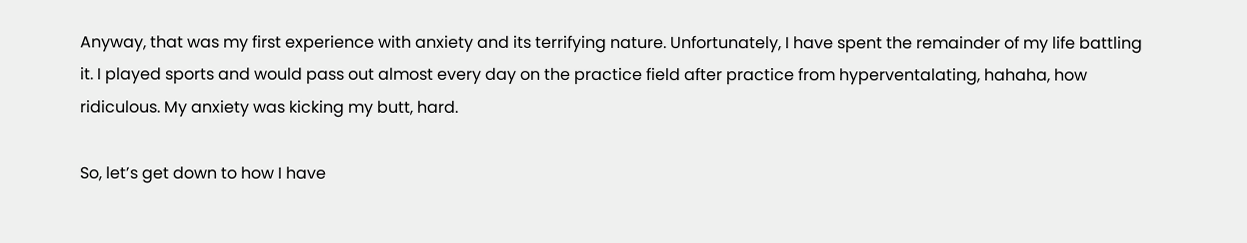Anyway, that was my first experience with anxiety and its terrifying nature. Unfortunately, I have spent the remainder of my life battling it. I played sports and would pass out almost every day on the practice field after practice from hyperventalating, hahaha, how ridiculous. My anxiety was kicking my butt, hard.

So, let’s get down to how I have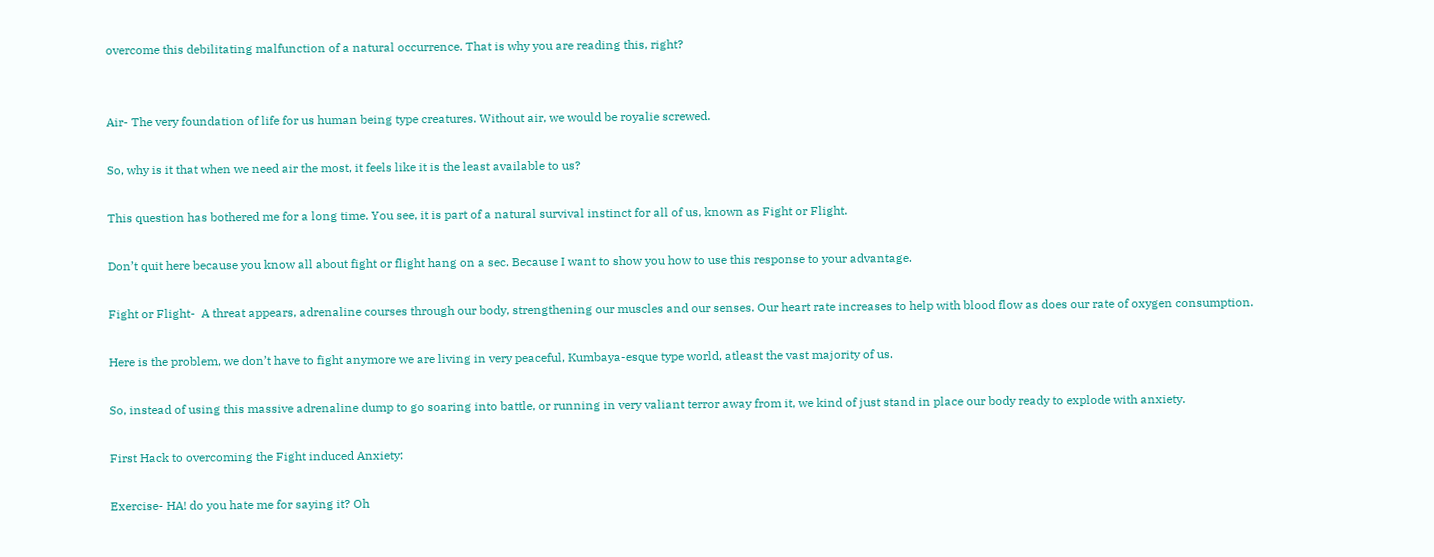overcome this debilitating malfunction of a natural occurrence. That is why you are reading this, right?


Air- The very foundation of life for us human being type creatures. Without air, we would be royalie screwed.

So, why is it that when we need air the most, it feels like it is the least available to us?

This question has bothered me for a long time. You see, it is part of a natural survival instinct for all of us, known as Fight or Flight.

Don’t quit here because you know all about fight or flight hang on a sec. Because I want to show you how to use this response to your advantage.

Fight or Flight-  A threat appears, adrenaline courses through our body, strengthening our muscles and our senses. Our heart rate increases to help with blood flow as does our rate of oxygen consumption.

Here is the problem, we don’t have to fight anymore we are living in very peaceful, Kumbaya-esque type world, atleast the vast majority of us.

So, instead of using this massive adrenaline dump to go soaring into battle, or running in very valiant terror away from it, we kind of just stand in place our body ready to explode with anxiety.

First Hack to overcoming the Fight induced Anxiety:

Exercise- HA! do you hate me for saying it? Oh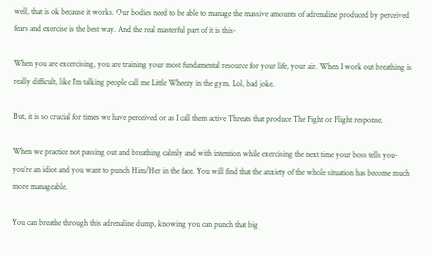well, that is ok because it works. Our bodies need to be able to manage the massive amounts of adrenaline produced by perceived fears and exercise is the best way. And the real masterful part of it is this-

When you are excercising, you are training your most fundamental resource for your life, your air. When I work out breathing is really difficult, like I’m talking people call me Little Wheezy in the gym. Lol, bad joke.

But, it is so crucial for times we have perceived or as I call them active Threats that produce The Fight or Flight response.

When we practice not passing out and breathing calmly and with intention while exercising the next time your boss tells you-you’re an idiot and you want to punch Him/Her in the face. You will find that the anxiety of the whole situation has become much more manageable.

You can breathe through this adrenaline dump, knowing you can punch that big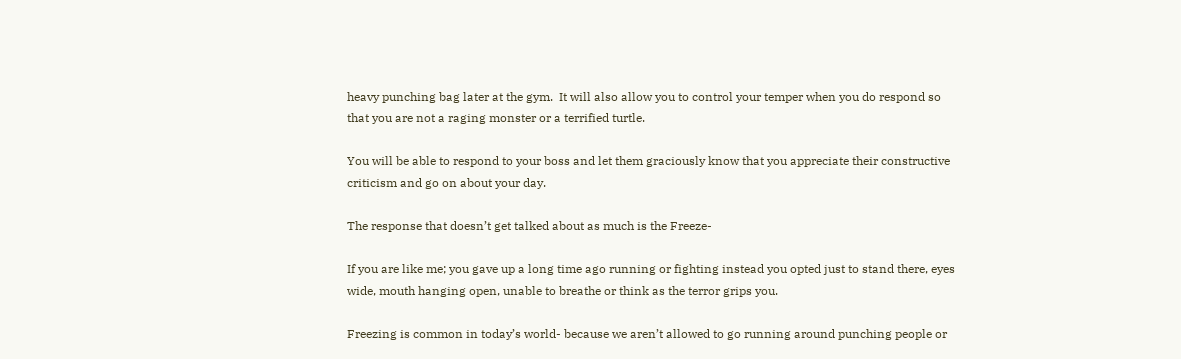heavy punching bag later at the gym.  It will also allow you to control your temper when you do respond so that you are not a raging monster or a terrified turtle.

You will be able to respond to your boss and let them graciously know that you appreciate their constructive criticism and go on about your day.

The response that doesn’t get talked about as much is the Freeze-

If you are like me; you gave up a long time ago running or fighting instead you opted just to stand there, eyes wide, mouth hanging open, unable to breathe or think as the terror grips you.

Freezing is common in today’s world- because we aren’t allowed to go running around punching people or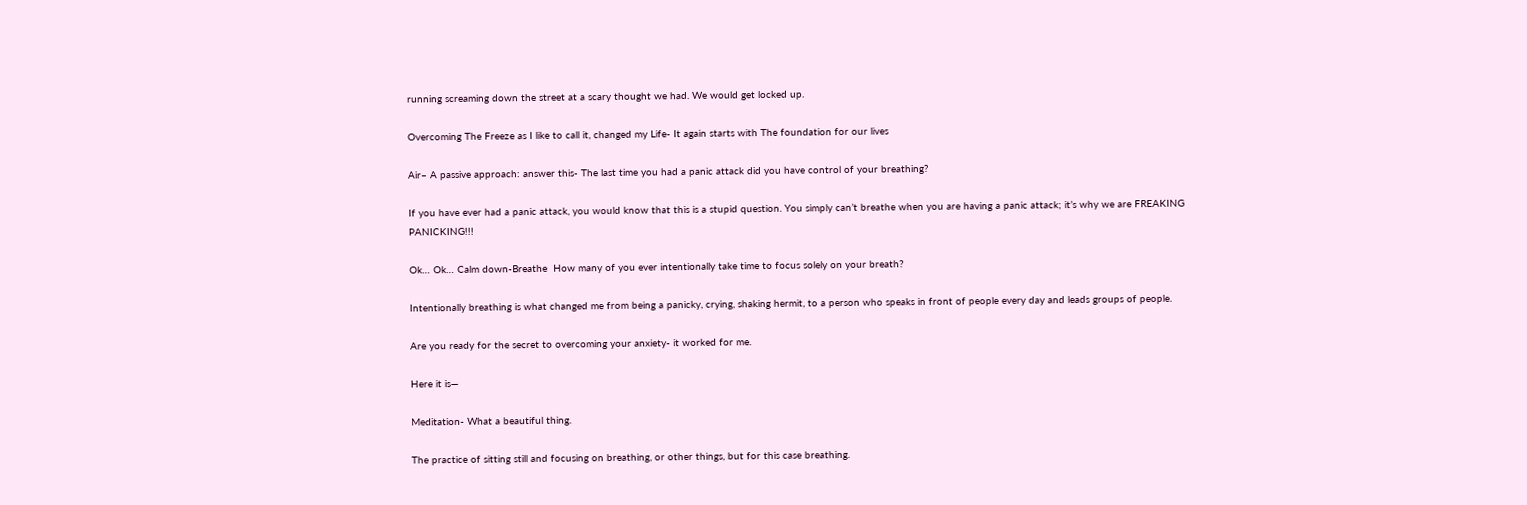running screaming down the street at a scary thought we had. We would get locked up.

Overcoming The Freeze as I like to call it, changed my Life- It again starts with The foundation for our lives

Air– A passive approach: answer this- The last time you had a panic attack did you have control of your breathing?

If you have ever had a panic attack, you would know that this is a stupid question. You simply can’t breathe when you are having a panic attack; it’s why we are FREAKING PANICKING!!!

Ok… Ok… Calm down-Breathe  How many of you ever intentionally take time to focus solely on your breath?

Intentionally breathing is what changed me from being a panicky, crying, shaking hermit, to a person who speaks in front of people every day and leads groups of people.

Are you ready for the secret to overcoming your anxiety- it worked for me.

Here it is—

Meditation- What a beautiful thing.

The practice of sitting still and focusing on breathing, or other things, but for this case breathing.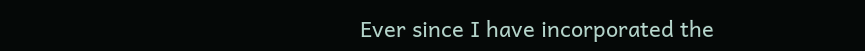Ever since I have incorporated the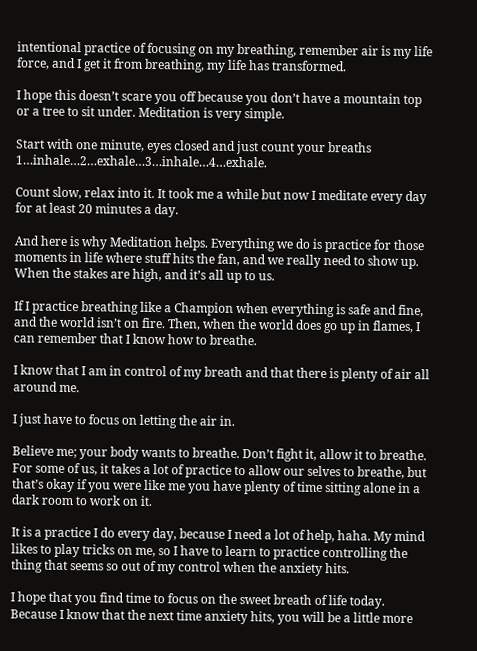intentional practice of focusing on my breathing, remember air is my life force, and I get it from breathing, my life has transformed.

I hope this doesn’t scare you off because you don’t have a mountain top or a tree to sit under. Meditation is very simple.

Start with one minute, eyes closed and just count your breaths 1…inhale…2…exhale…3…inhale…4…exhale.

Count slow, relax into it. It took me a while but now I meditate every day for at least 20 minutes a day.

And here is why Meditation helps. Everything we do is practice for those moments in life where stuff hits the fan, and we really need to show up. When the stakes are high, and it’s all up to us.

If I practice breathing like a Champion when everything is safe and fine, and the world isn’t on fire. Then, when the world does go up in flames, I can remember that I know how to breathe.

I know that I am in control of my breath and that there is plenty of air all around me.

I just have to focus on letting the air in.

Believe me; your body wants to breathe. Don’t fight it, allow it to breathe. For some of us, it takes a lot of practice to allow our selves to breathe, but that’s okay if you were like me you have plenty of time sitting alone in a dark room to work on it.

It is a practice I do every day, because I need a lot of help, haha. My mind likes to play tricks on me, so I have to learn to practice controlling the thing that seems so out of my control when the anxiety hits.

I hope that you find time to focus on the sweet breath of life today.  Because I know that the next time anxiety hits, you will be a little more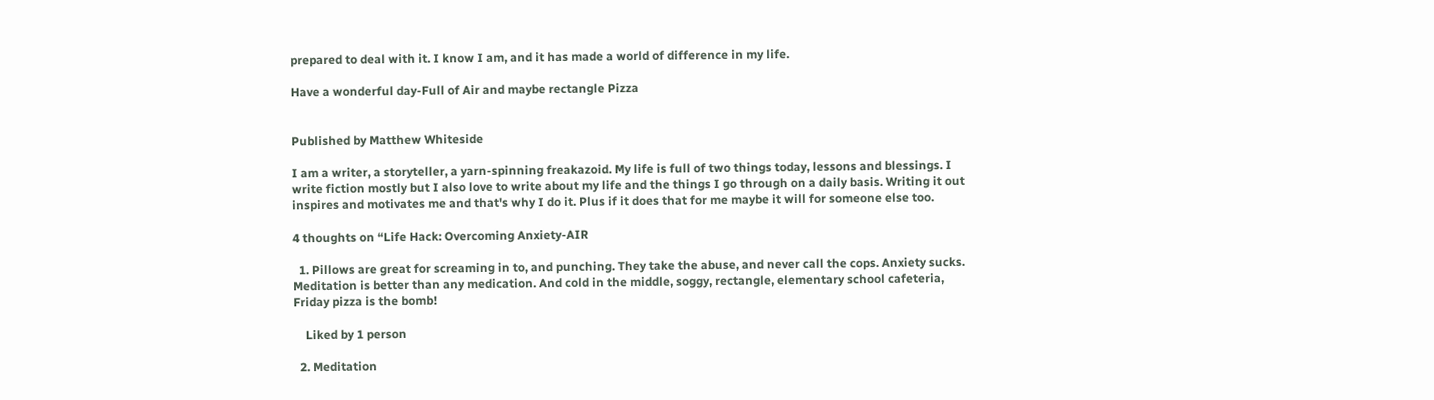prepared to deal with it. I know I am, and it has made a world of difference in my life.

Have a wonderful day-Full of Air and maybe rectangle Pizza


Published by Matthew Whiteside

I am a writer, a storyteller, a yarn-spinning freakazoid. My life is full of two things today, lessons and blessings. I write fiction mostly but I also love to write about my life and the things I go through on a daily basis. Writing it out inspires and motivates me and that's why I do it. Plus if it does that for me maybe it will for someone else too.

4 thoughts on “Life Hack: Overcoming Anxiety-AIR

  1. Pillows are great for screaming in to, and punching. They take the abuse, and never call the cops. Anxiety sucks. Meditation is better than any medication. And cold in the middle, soggy, rectangle, elementary school cafeteria, Friday pizza is the bomb!

    Liked by 1 person

  2. Meditation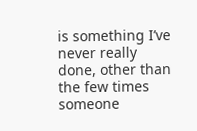is something I’ve never really done, other than the few times someone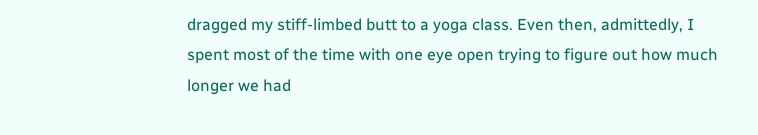dragged my stiff-limbed butt to a yoga class. Even then, admittedly, I spent most of the time with one eye open trying to figure out how much longer we had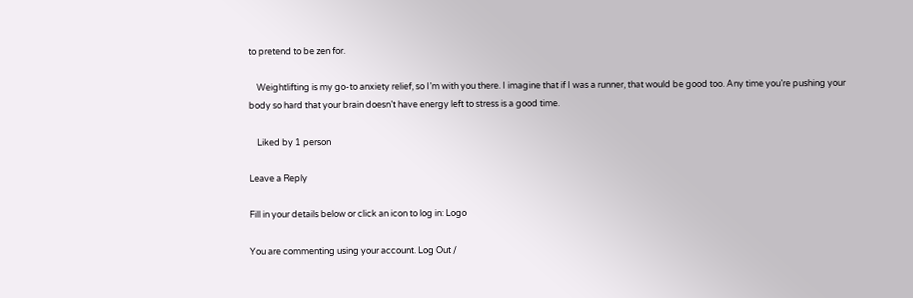to pretend to be zen for.

    Weightlifting is my go-to anxiety relief, so I’m with you there. I imagine that if I was a runner, that would be good too. Any time you’re pushing your body so hard that your brain doesn’t have energy left to stress is a good time.

    Liked by 1 person

Leave a Reply

Fill in your details below or click an icon to log in: Logo

You are commenting using your account. Log Out /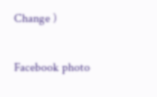Change )

Facebook photo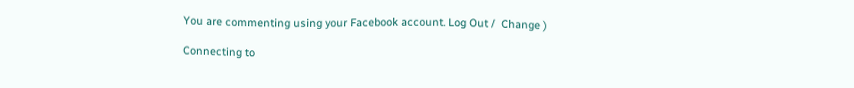You are commenting using your Facebook account. Log Out /  Change )

Connecting to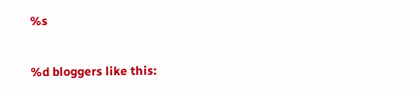%s

%d bloggers like this: